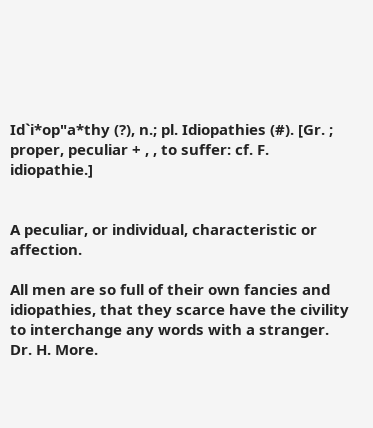Id`i*op"a*thy (?), n.; pl. Idiopathies (#). [Gr. ; proper, peculiar + , , to suffer: cf. F. idiopathie.]


A peculiar, or individual, characteristic or affection.

All men are so full of their own fancies and idiopathies, that they scarce have the civility to interchange any words with a stranger. Dr. H. More.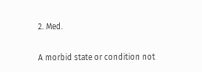2. Med.

A morbid state or condition not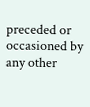preceded or occasioned by any other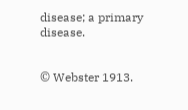disease; a primary disease.


© Webster 1913.